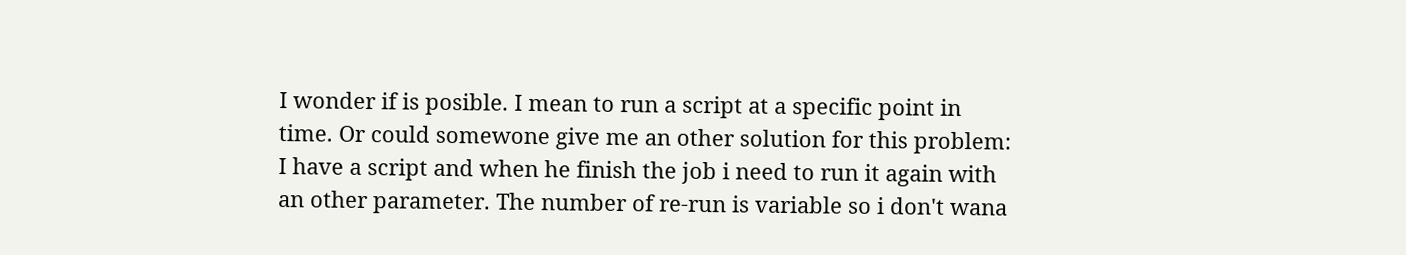I wonder if is posible. I mean to run a script at a specific point in time. Or could somewone give me an other solution for this problem: I have a script and when he finish the job i need to run it again with an other parameter. The number of re-run is variable so i don't wana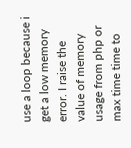use a loop because i get a low memory error. I raise the value of memory usage from php or max time time to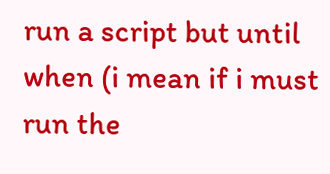run a script but until when (i mean if i must run the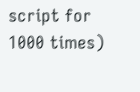script for 1000 times)